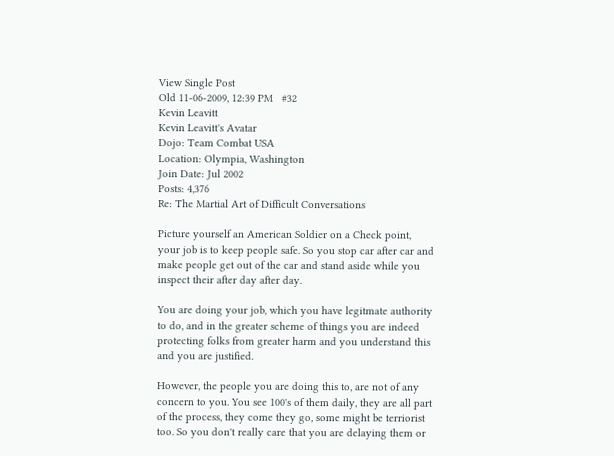View Single Post
Old 11-06-2009, 12:39 PM   #32
Kevin Leavitt
Kevin Leavitt's Avatar
Dojo: Team Combat USA
Location: Olympia, Washington
Join Date: Jul 2002
Posts: 4,376
Re: The Martial Art of Difficult Conversations

Picture yourself an American Soldier on a Check point, your job is to keep people safe. So you stop car after car and make people get out of the car and stand aside while you inspect their after day after day.

You are doing your job, which you have legitmate authority to do, and in the greater scheme of things you are indeed protecting folks from greater harm and you understand this and you are justified.

However, the people you are doing this to, are not of any concern to you. You see 100's of them daily, they are all part of the process, they come they go, some might be terriorist too. So you don't really care that you are delaying them or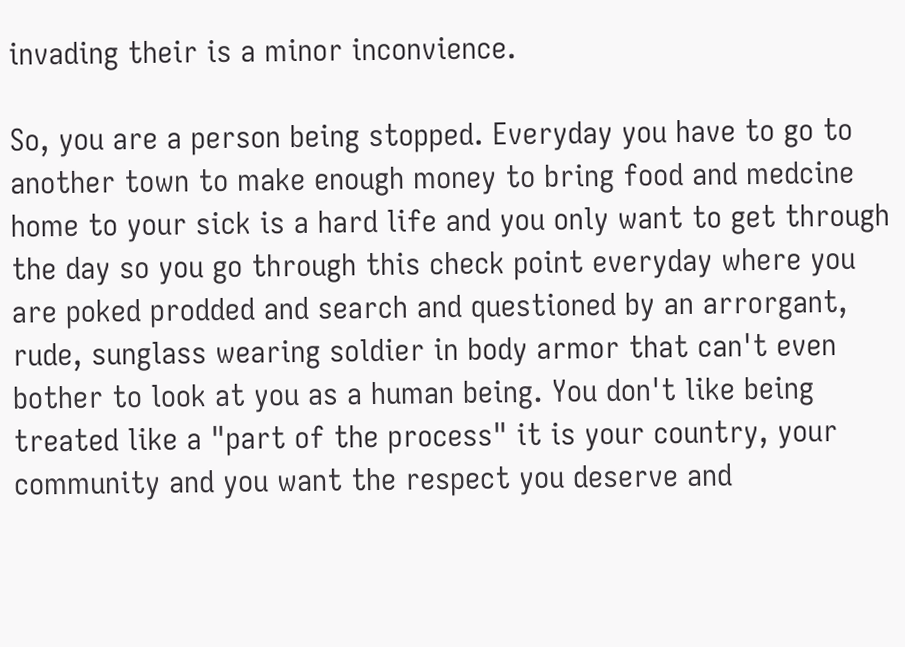invading their is a minor inconvience.

So, you are a person being stopped. Everyday you have to go to another town to make enough money to bring food and medcine home to your sick is a hard life and you only want to get through the day so you go through this check point everyday where you are poked prodded and search and questioned by an arrorgant, rude, sunglass wearing soldier in body armor that can't even bother to look at you as a human being. You don't like being treated like a "part of the process" it is your country, your community and you want the respect you deserve and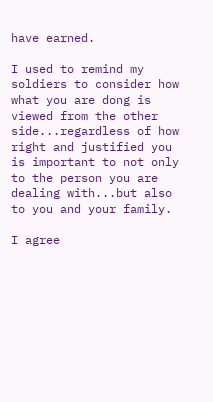have earned.

I used to remind my soldiers to consider how what you are dong is viewed from the other side...regardless of how right and justified you is important to not only to the person you are dealing with...but also to you and your family.

I agree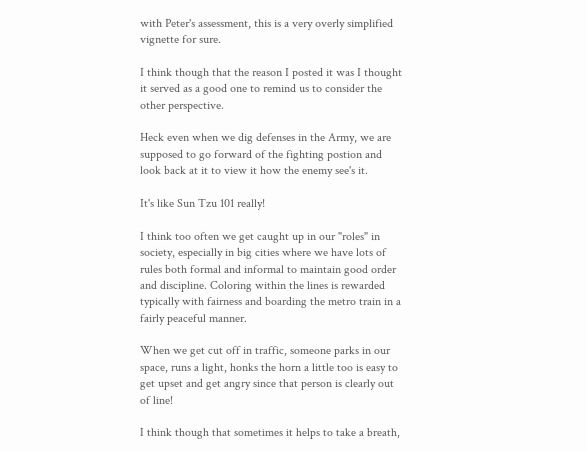with Peter's assessment, this is a very overly simplified vignette for sure.

I think though that the reason I posted it was I thought it served as a good one to remind us to consider the other perspective.

Heck even when we dig defenses in the Army, we are supposed to go forward of the fighting postion and look back at it to view it how the enemy see's it.

It's like Sun Tzu 101 really!

I think too often we get caught up in our "roles" in society, especially in big cities where we have lots of rules both formal and informal to maintain good order and discipline. Coloring within the lines is rewarded typically with fairness and boarding the metro train in a fairly peaceful manner.

When we get cut off in traffic, someone parks in our space, runs a light, honks the horn a little too is easy to get upset and get angry since that person is clearly out of line!

I think though that sometimes it helps to take a breath,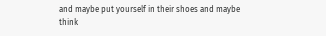and maybe put yourself in their shoes and maybe think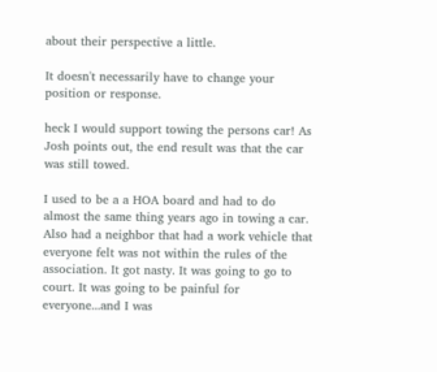about their perspective a little.

It doesn't necessarily have to change your position or response.

heck I would support towing the persons car! As Josh points out, the end result was that the car was still towed.

I used to be a a HOA board and had to do almost the same thing years ago in towing a car. Also had a neighbor that had a work vehicle that everyone felt was not within the rules of the association. It got nasty. It was going to go to court. It was going to be painful for everyone...and I was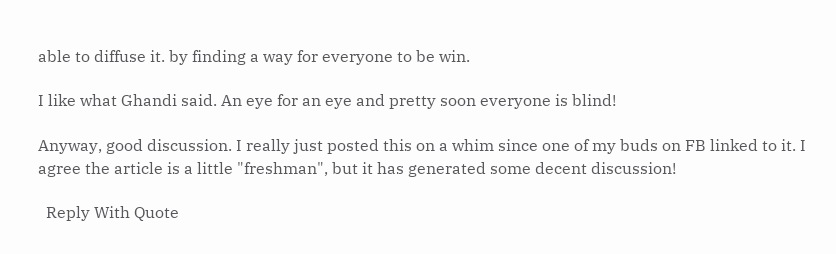able to diffuse it. by finding a way for everyone to be win.

I like what Ghandi said. An eye for an eye and pretty soon everyone is blind!

Anyway, good discussion. I really just posted this on a whim since one of my buds on FB linked to it. I agree the article is a little "freshman", but it has generated some decent discussion!

  Reply With Quote